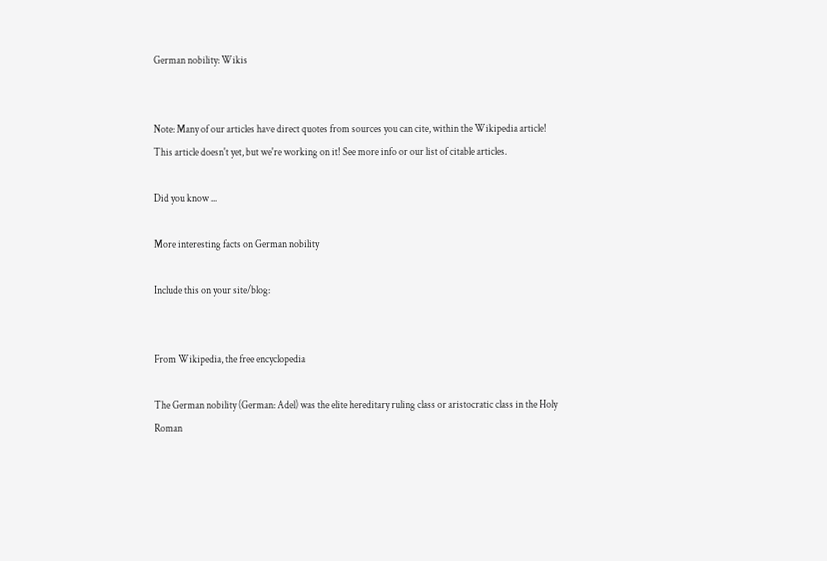German nobility: Wikis


Note: Many of our articles have direct quotes from sources you can cite, within the Wikipedia article! This article doesn't yet, but we're working on it! See more info or our list of citable articles.

Did you know ...

More interesting facts on German nobility

Include this on your site/blog:


From Wikipedia, the free encyclopedia

The German nobility (German: Adel) was the elite hereditary ruling class or aristocratic class in the Holy Roman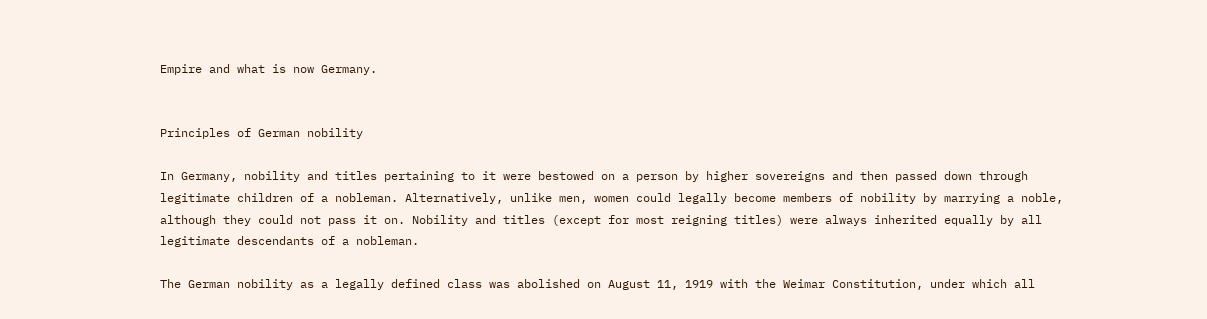Empire and what is now Germany.


Principles of German nobility

In Germany, nobility and titles pertaining to it were bestowed on a person by higher sovereigns and then passed down through legitimate children of a nobleman. Alternatively, unlike men, women could legally become members of nobility by marrying a noble, although they could not pass it on. Nobility and titles (except for most reigning titles) were always inherited equally by all legitimate descendants of a nobleman.

The German nobility as a legally defined class was abolished on August 11, 1919 with the Weimar Constitution, under which all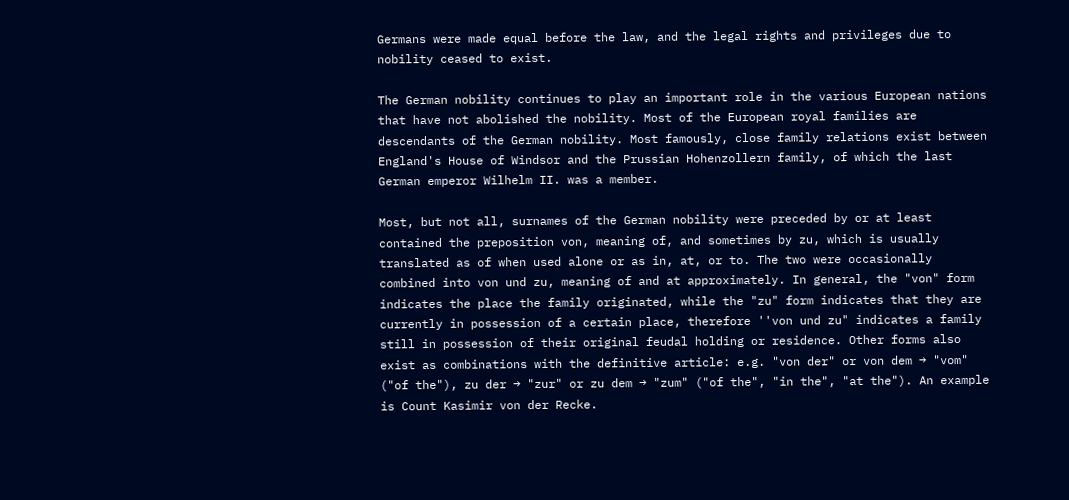Germans were made equal before the law, and the legal rights and privileges due to nobility ceased to exist.

The German nobility continues to play an important role in the various European nations that have not abolished the nobility. Most of the European royal families are descendants of the German nobility. Most famously, close family relations exist between England's House of Windsor and the Prussian Hohenzollern family, of which the last German emperor Wilhelm II. was a member.

Most, but not all, surnames of the German nobility were preceded by or at least contained the preposition von, meaning of, and sometimes by zu, which is usually translated as of when used alone or as in, at, or to. The two were occasionally combined into von und zu, meaning of and at approximately. In general, the "von" form indicates the place the family originated, while the "zu" form indicates that they are currently in possession of a certain place, therefore ''von und zu" indicates a family still in possession of their original feudal holding or residence. Other forms also exist as combinations with the definitive article: e.g. "von der" or von dem → "vom" ("of the"), zu der → "zur" or zu dem → "zum" ("of the", "in the", "at the"). An example is Count Kasimir von der Recke.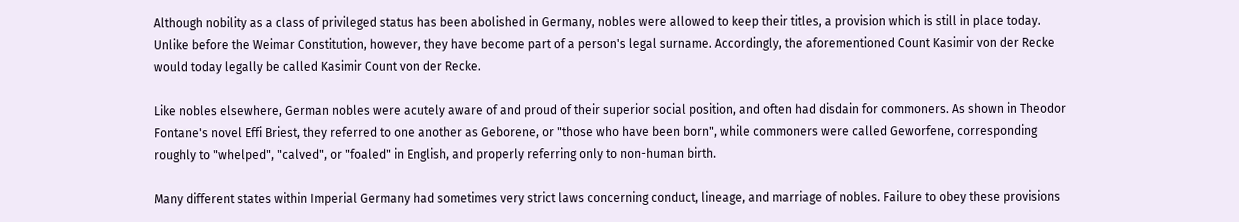Although nobility as a class of privileged status has been abolished in Germany, nobles were allowed to keep their titles, a provision which is still in place today. Unlike before the Weimar Constitution, however, they have become part of a person's legal surname. Accordingly, the aforementioned Count Kasimir von der Recke would today legally be called Kasimir Count von der Recke.

Like nobles elsewhere, German nobles were acutely aware of and proud of their superior social position, and often had disdain for commoners. As shown in Theodor Fontane's novel Effi Briest, they referred to one another as Geborene, or "those who have been born", while commoners were called Geworfene, corresponding roughly to "whelped", "calved", or "foaled" in English, and properly referring only to non-human birth.

Many different states within Imperial Germany had sometimes very strict laws concerning conduct, lineage, and marriage of nobles. Failure to obey these provisions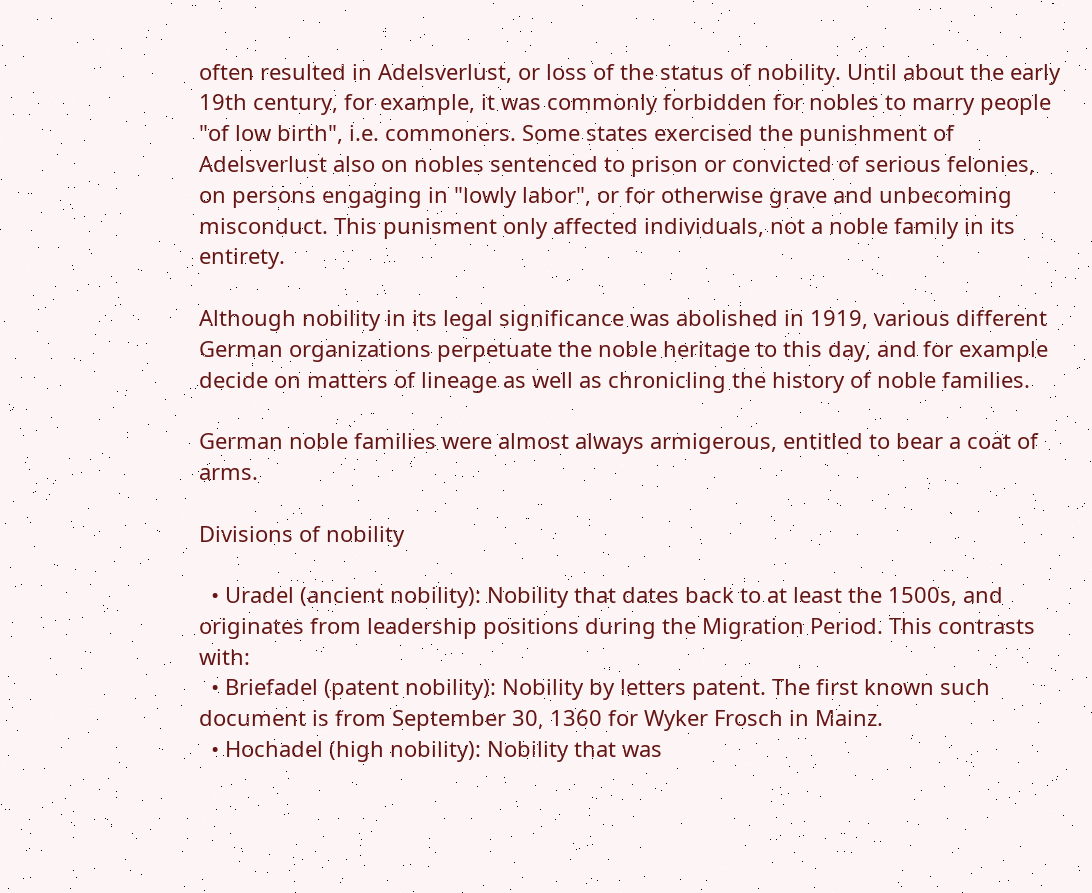often resulted in Adelsverlust, or loss of the status of nobility. Until about the early 19th century, for example, it was commonly forbidden for nobles to marry people "of low birth", i.e. commoners. Some states exercised the punishment of Adelsverlust also on nobles sentenced to prison or convicted of serious felonies, on persons engaging in "lowly labor", or for otherwise grave and unbecoming misconduct. This punisment only affected individuals, not a noble family in its entirety.

Although nobility in its legal significance was abolished in 1919, various different German organizations perpetuate the noble heritage to this day, and for example decide on matters of lineage as well as chronicling the history of noble families.

German noble families were almost always armigerous, entitled to bear a coat of arms.

Divisions of nobility

  • Uradel (ancient nobility): Nobility that dates back to at least the 1500s, and originates from leadership positions during the Migration Period. This contrasts with:
  • Briefadel (patent nobility): Nobility by letters patent. The first known such document is from September 30, 1360 for Wyker Frosch in Mainz.
  • Hochadel (high nobility): Nobility that was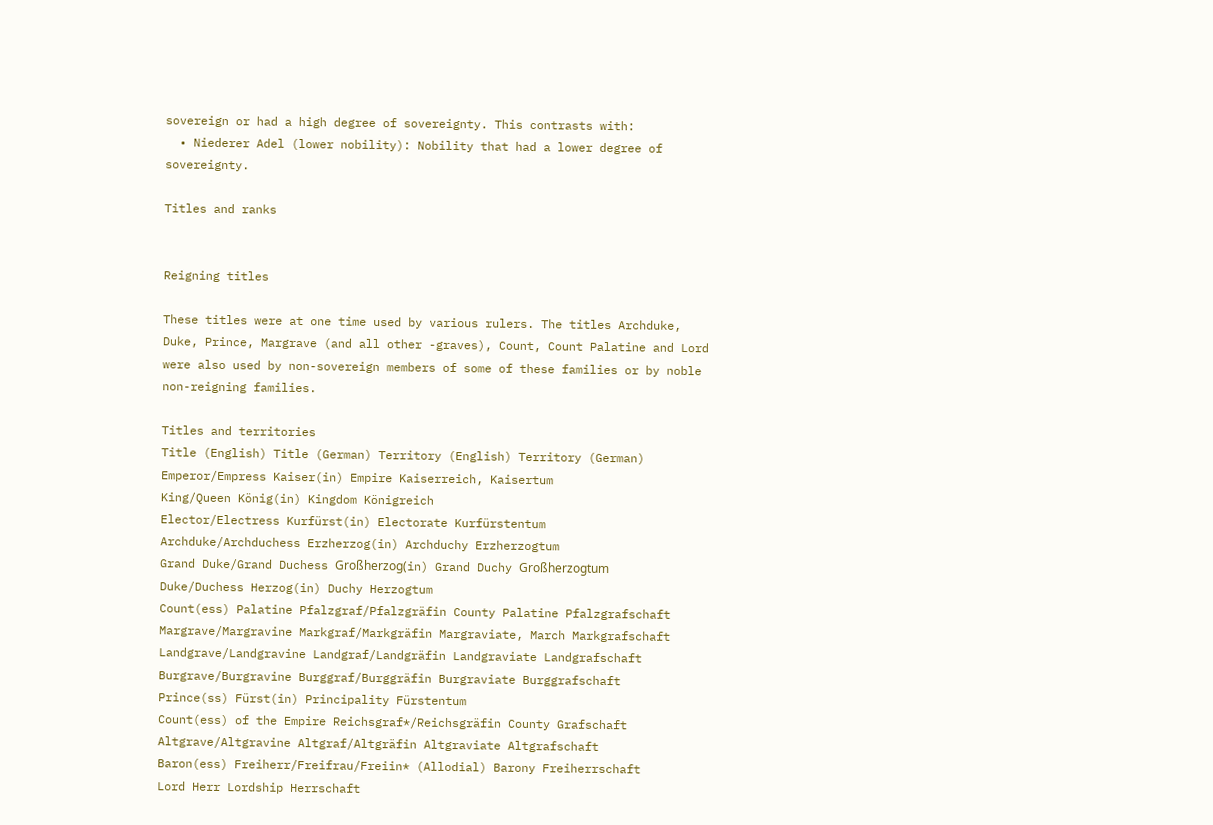sovereign or had a high degree of sovereignty. This contrasts with:
  • Niederer Adel (lower nobility): Nobility that had a lower degree of sovereignty.

Titles and ranks


Reigning titles

These titles were at one time used by various rulers. The titles Archduke, Duke, Prince, Margrave (and all other -graves), Count, Count Palatine and Lord were also used by non-sovereign members of some of these families or by noble non-reigning families.

Titles and territories
Title (English) Title (German) Territory (English) Territory (German)
Emperor/Empress Kaiser(in) Empire Kaiserreich, Kaisertum
King/Queen König(in) Kingdom Königreich
Elector/Electress Kurfürst(in) Electorate Kurfürstentum
Archduke/Archduchess Erzherzog(in) Archduchy Erzherzogtum
Grand Duke/Grand Duchess Großherzog(in) Grand Duchy Großherzogtum
Duke/Duchess Herzog(in) Duchy Herzogtum
Count(ess) Palatine Pfalzgraf/Pfalzgräfin County Palatine Pfalzgrafschaft
Margrave/Margravine Markgraf/Markgräfin Margraviate, March Markgrafschaft
Landgrave/Landgravine Landgraf/Landgräfin Landgraviate Landgrafschaft
Burgrave/Burgravine Burggraf/Burggräfin Burgraviate Burggrafschaft
Prince(ss) Fürst(in) Principality Fürstentum
Count(ess) of the Empire Reichsgraf*/Reichsgräfin County Grafschaft
Altgrave/Altgravine Altgraf/Altgräfin Altgraviate Altgrafschaft
Baron(ess) Freiherr/Freifrau/Freiin* (Allodial) Barony Freiherrschaft
Lord Herr Lordship Herrschaft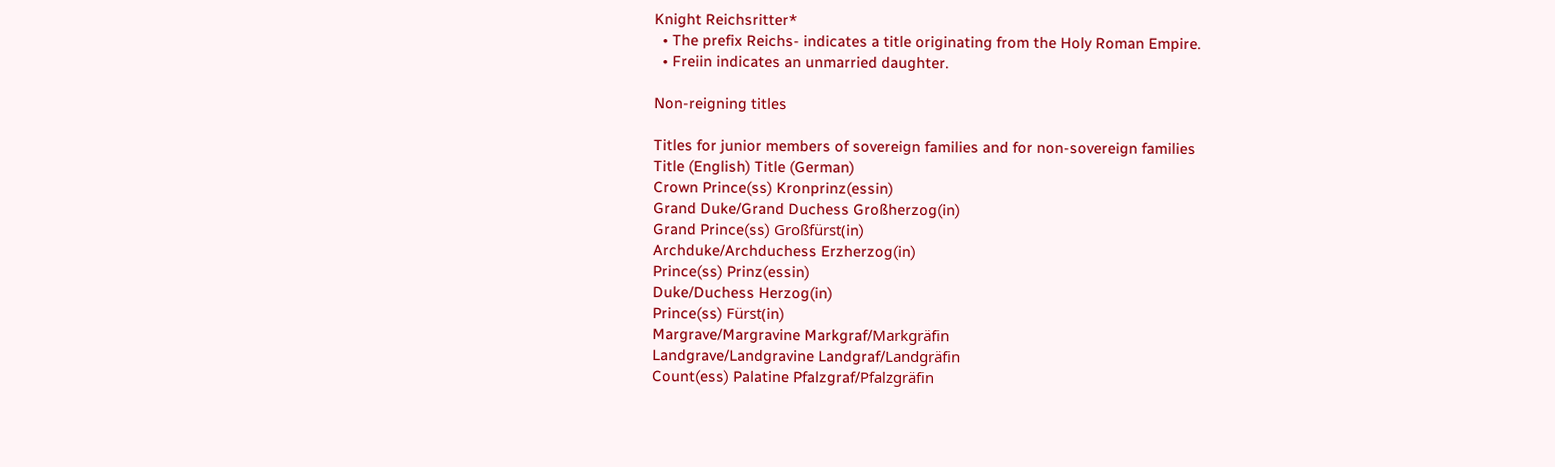Knight Reichsritter*
  • The prefix Reichs- indicates a title originating from the Holy Roman Empire.
  • Freiin indicates an unmarried daughter.

Non-reigning titles

Titles for junior members of sovereign families and for non-sovereign families
Title (English) Title (German)
Crown Prince(ss) Kronprinz(essin)
Grand Duke/Grand Duchess Großherzog(in)
Grand Prince(ss) Großfürst(in)
Archduke/Archduchess Erzherzog(in)
Prince(ss) Prinz(essin)
Duke/Duchess Herzog(in)
Prince(ss) Fürst(in)
Margrave/Margravine Markgraf/Markgräfin
Landgrave/Landgravine Landgraf/Landgräfin
Count(ess) Palatine Pfalzgraf/Pfalzgräfin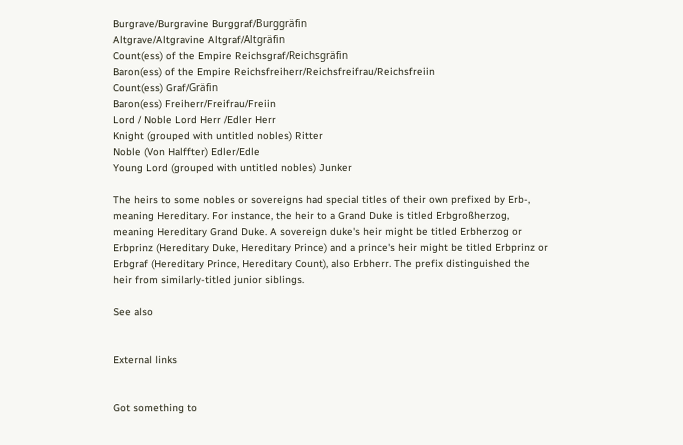Burgrave/Burgravine Burggraf/Burggräfin
Altgrave/Altgravine Altgraf/Altgräfin
Count(ess) of the Empire Reichsgraf/Reichsgräfin
Baron(ess) of the Empire Reichsfreiherr/Reichsfreifrau/Reichsfreiin
Count(ess) Graf/Gräfin
Baron(ess) Freiherr/Freifrau/Freiin
Lord / Noble Lord Herr /Edler Herr
Knight (grouped with untitled nobles) Ritter
Noble (Von Halffter) Edler/Edle
Young Lord (grouped with untitled nobles) Junker

The heirs to some nobles or sovereigns had special titles of their own prefixed by Erb-, meaning Hereditary. For instance, the heir to a Grand Duke is titled Erbgroßherzog, meaning Hereditary Grand Duke. A sovereign duke's heir might be titled Erbherzog or Erbprinz (Hereditary Duke, Hereditary Prince) and a prince's heir might be titled Erbprinz or Erbgraf (Hereditary Prince, Hereditary Count), also Erbherr. The prefix distinguished the heir from similarly-titled junior siblings.

See also


External links


Got something to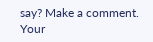say? Make a comment.
Your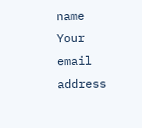name
Your email address